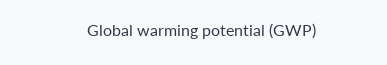Global warming potential (GWP)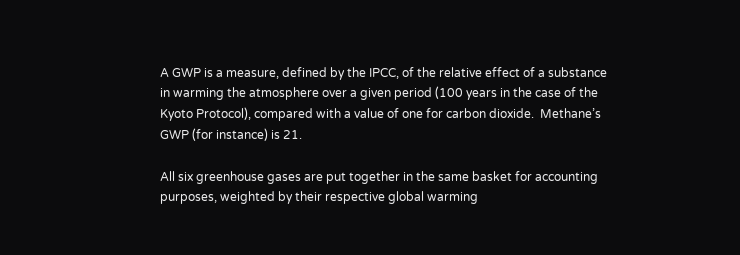A GWP is a measure, defined by the IPCC, of the relative effect of a substance in warming the atmosphere over a given period (100 years in the case of the Kyoto Protocol), compared with a value of one for carbon dioxide.  Methane’s GWP (for instance) is 21.

All six greenhouse gases are put together in the same basket for accounting purposes, weighted by their respective global warming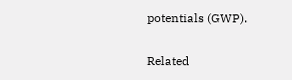potentials (GWP).

Related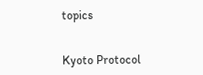topics


Kyoto Protocol